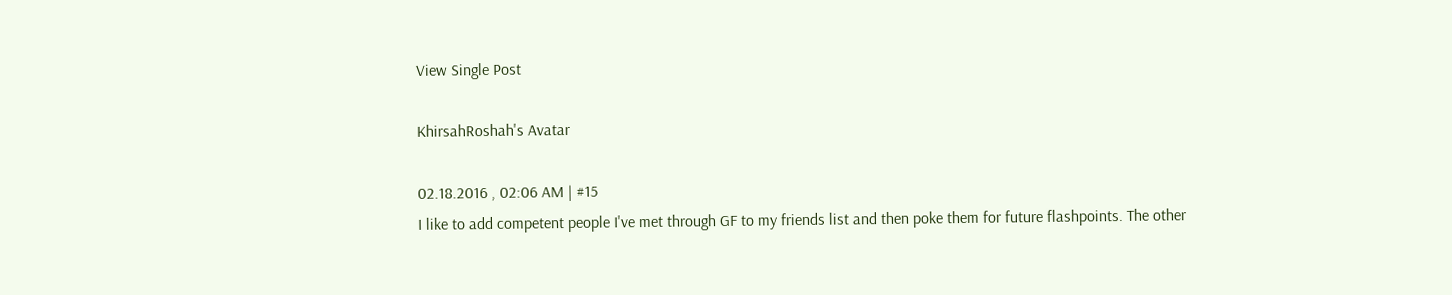View Single Post

KhirsahRoshah's Avatar

02.18.2016 , 02:06 AM | #15
I like to add competent people I've met through GF to my friends list and then poke them for future flashpoints. The other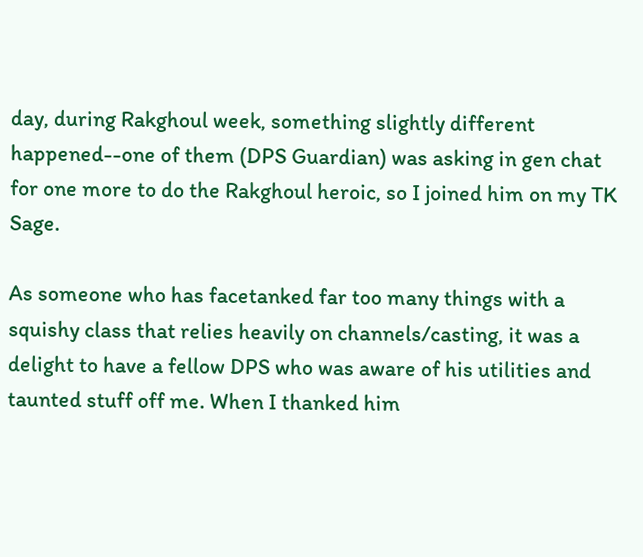day, during Rakghoul week, something slightly different happened--one of them (DPS Guardian) was asking in gen chat for one more to do the Rakghoul heroic, so I joined him on my TK Sage.

As someone who has facetanked far too many things with a squishy class that relies heavily on channels/casting, it was a delight to have a fellow DPS who was aware of his utilities and taunted stuff off me. When I thanked him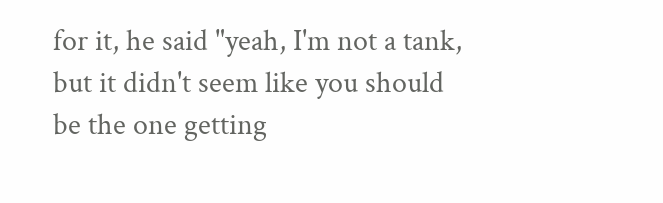for it, he said "yeah, I'm not a tank, but it didn't seem like you should be the one getting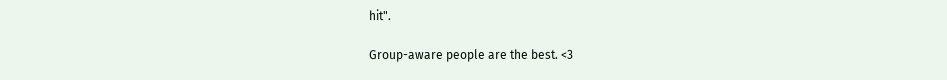hit".

Group-aware people are the best. <3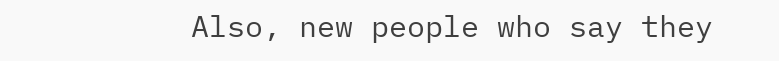Also, new people who say they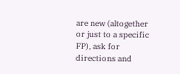are new (altogether or just to a specific FP), ask for directions and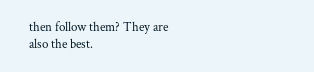then follow them? They are also the best.